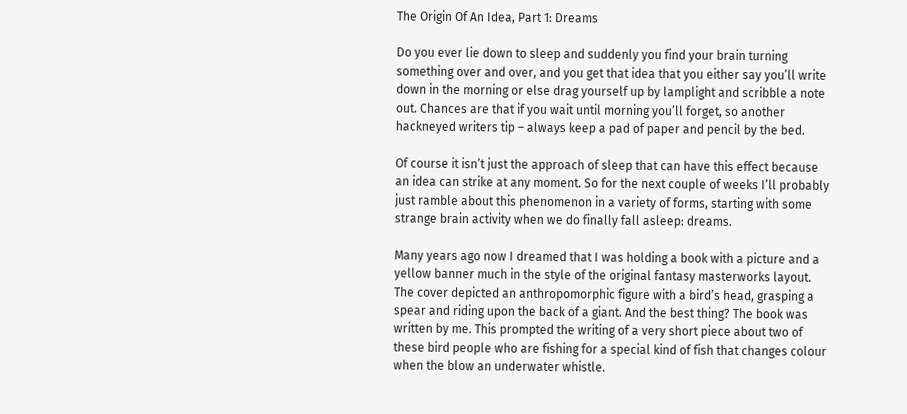The Origin Of An Idea, Part 1: Dreams

Do you ever lie down to sleep and suddenly you find your brain turning something over and over, and you get that idea that you either say you’ll write down in the morning or else drag yourself up by lamplight and scribble a note out. Chances are that if you wait until morning you’ll forget, so another hackneyed writers tip – always keep a pad of paper and pencil by the bed.

Of course it isn’t just the approach of sleep that can have this effect because an idea can strike at any moment. So for the next couple of weeks I’ll probably just ramble about this phenomenon in a variety of forms, starting with some strange brain activity when we do finally fall asleep: dreams.

Many years ago now I dreamed that I was holding a book with a picture and a yellow banner much in the style of the original fantasy masterworks layout. The cover depicted an anthropomorphic figure with a bird’s head, grasping a spear and riding upon the back of a giant. And the best thing? The book was written by me. This prompted the writing of a very short piece about two of these bird people who are fishing for a special kind of fish that changes colour when the blow an underwater whistle.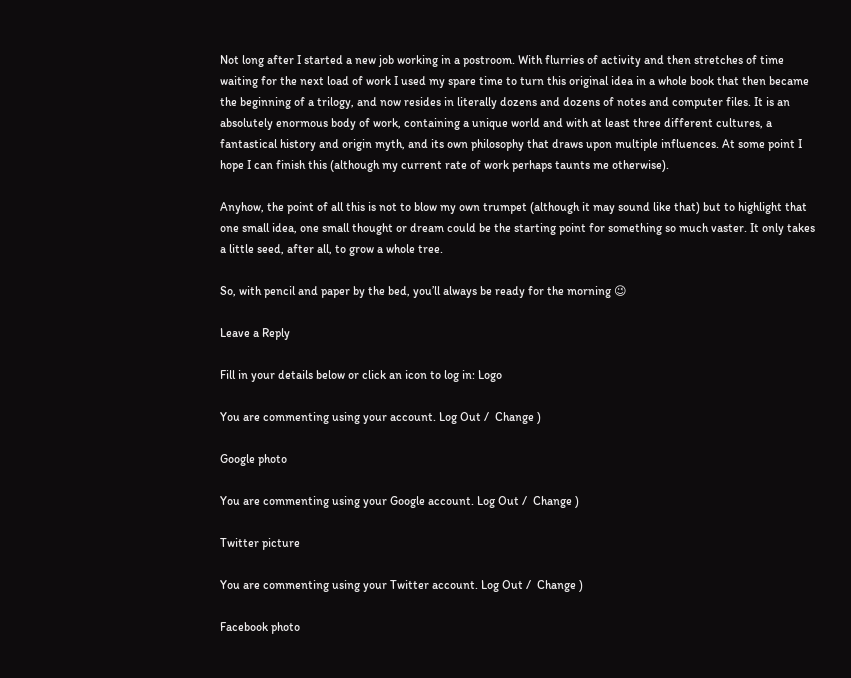Not long after I started a new job working in a postroom. With flurries of activity and then stretches of time waiting for the next load of work I used my spare time to turn this original idea in a whole book that then became the beginning of a trilogy, and now resides in literally dozens and dozens of notes and computer files. It is an absolutely enormous body of work, containing a unique world and with at least three different cultures, a fantastical history and origin myth, and its own philosophy that draws upon multiple influences. At some point I hope I can finish this (although my current rate of work perhaps taunts me otherwise).

Anyhow, the point of all this is not to blow my own trumpet (although it may sound like that) but to highlight that one small idea, one small thought or dream could be the starting point for something so much vaster. It only takes a little seed, after all, to grow a whole tree.

So, with pencil and paper by the bed, you’ll always be ready for the morning 😉

Leave a Reply

Fill in your details below or click an icon to log in: Logo

You are commenting using your account. Log Out /  Change )

Google photo

You are commenting using your Google account. Log Out /  Change )

Twitter picture

You are commenting using your Twitter account. Log Out /  Change )

Facebook photo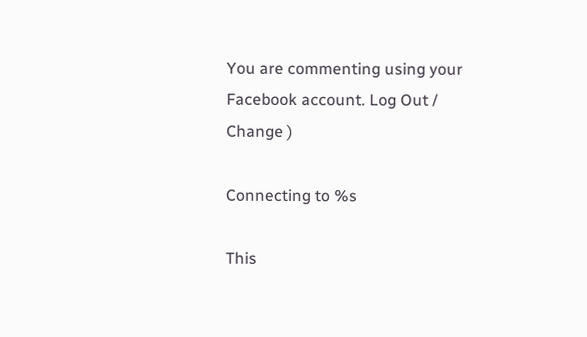You are commenting using your Facebook account. Log Out /  Change )

Connecting to %s

This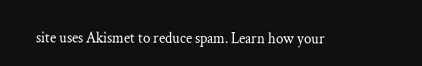site uses Akismet to reduce spam. Learn how your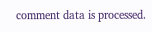comment data is processed.